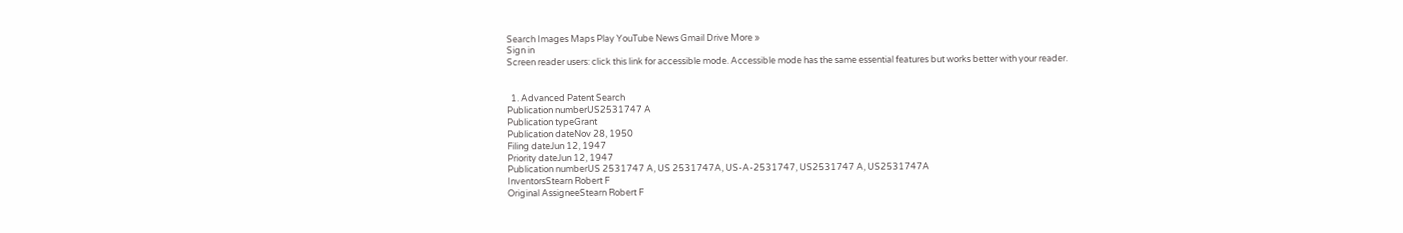Search Images Maps Play YouTube News Gmail Drive More »
Sign in
Screen reader users: click this link for accessible mode. Accessible mode has the same essential features but works better with your reader.


  1. Advanced Patent Search
Publication numberUS2531747 A
Publication typeGrant
Publication dateNov 28, 1950
Filing dateJun 12, 1947
Priority dateJun 12, 1947
Publication numberUS 2531747 A, US 2531747A, US-A-2531747, US2531747 A, US2531747A
InventorsStearn Robert F
Original AssigneeStearn Robert F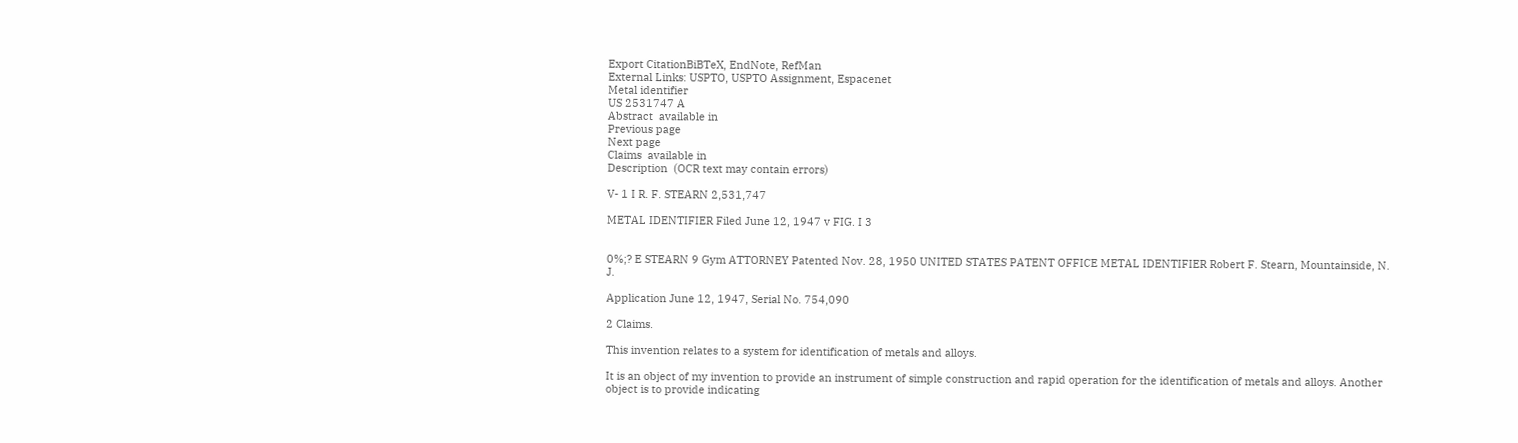Export CitationBiBTeX, EndNote, RefMan
External Links: USPTO, USPTO Assignment, Espacenet
Metal identifier
US 2531747 A
Abstract  available in
Previous page
Next page
Claims  available in
Description  (OCR text may contain errors)

V- 1 I R. F. STEARN 2,531,747

METAL IDENTIFIER Filed June 12, 1947 v FIG. I 3


0%;? E STEARN 9 Gym ATTORNEY Patented Nov. 28, 1950 UNITED STATES PATENT OFFICE METAL IDENTIFIER Robert F. Stearn, Mountainside, N. J.

Application June 12, 1947, Serial No. 754,090

2 Claims.

This invention relates to a system for identification of metals and alloys.

It is an object of my invention to provide an instrument of simple construction and rapid operation for the identification of metals and alloys. Another object is to provide indicating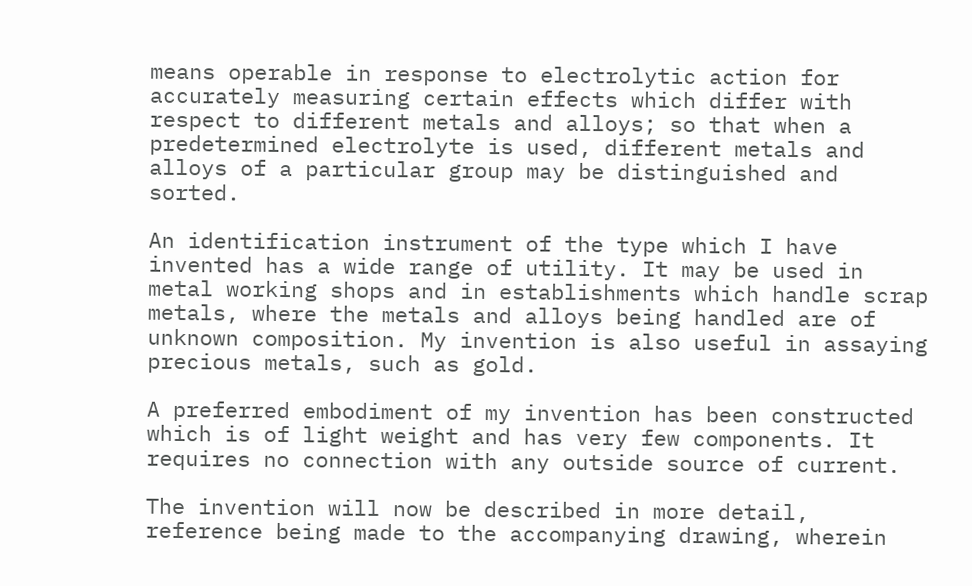means operable in response to electrolytic action for accurately measuring certain effects which differ with respect to different metals and alloys; so that when a predetermined electrolyte is used, different metals and alloys of a particular group may be distinguished and sorted.

An identification instrument of the type which I have invented has a wide range of utility. It may be used in metal working shops and in establishments which handle scrap metals, where the metals and alloys being handled are of unknown composition. My invention is also useful in assaying precious metals, such as gold.

A preferred embodiment of my invention has been constructed which is of light weight and has very few components. It requires no connection with any outside source of current.

The invention will now be described in more detail, reference being made to the accompanying drawing, wherein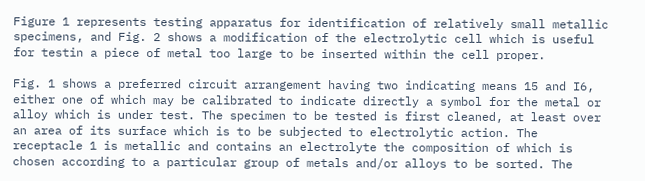Figure 1 represents testing apparatus for identification of relatively small metallic specimens, and Fig. 2 shows a modification of the electrolytic cell which is useful for testin a piece of metal too large to be inserted within the cell proper.

Fig. 1 shows a preferred circuit arrangement having two indicating means 15 and I6, either one of which may be calibrated to indicate directly a symbol for the metal or alloy which is under test. The specimen to be tested is first cleaned, at least over an area of its surface which is to be subjected to electrolytic action. The receptacle 1 is metallic and contains an electrolyte the composition of which is chosen according to a particular group of metals and/or alloys to be sorted. The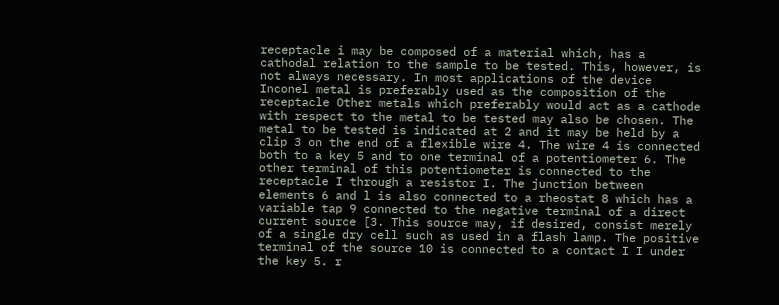receptacle i may be composed of a material which, has a cathodal relation to the sample to be tested. This, however, is not always necessary. In most applications of the device Inconel metal is preferably used as the composition of the receptacle Other metals which preferably would act as a cathode with respect to the metal to be tested may also be chosen. The metal to be tested is indicated at 2 and it may be held by a clip 3 on the end of a flexible wire 4. The wire 4 is connected both to a key 5 and to one terminal of a potentiometer 6. The other terminal of this potentiometer is connected to the receptacle I through a resistor I. The junction between elements 6 and l is also connected to a rheostat 8 which has a variable tap 9 connected to the negative terminal of a direct current source [3. This source may, if desired, consist merely of a single dry cell such as used in a flash lamp. The positive terminal of the source 10 is connected to a contact I I under the key 5. r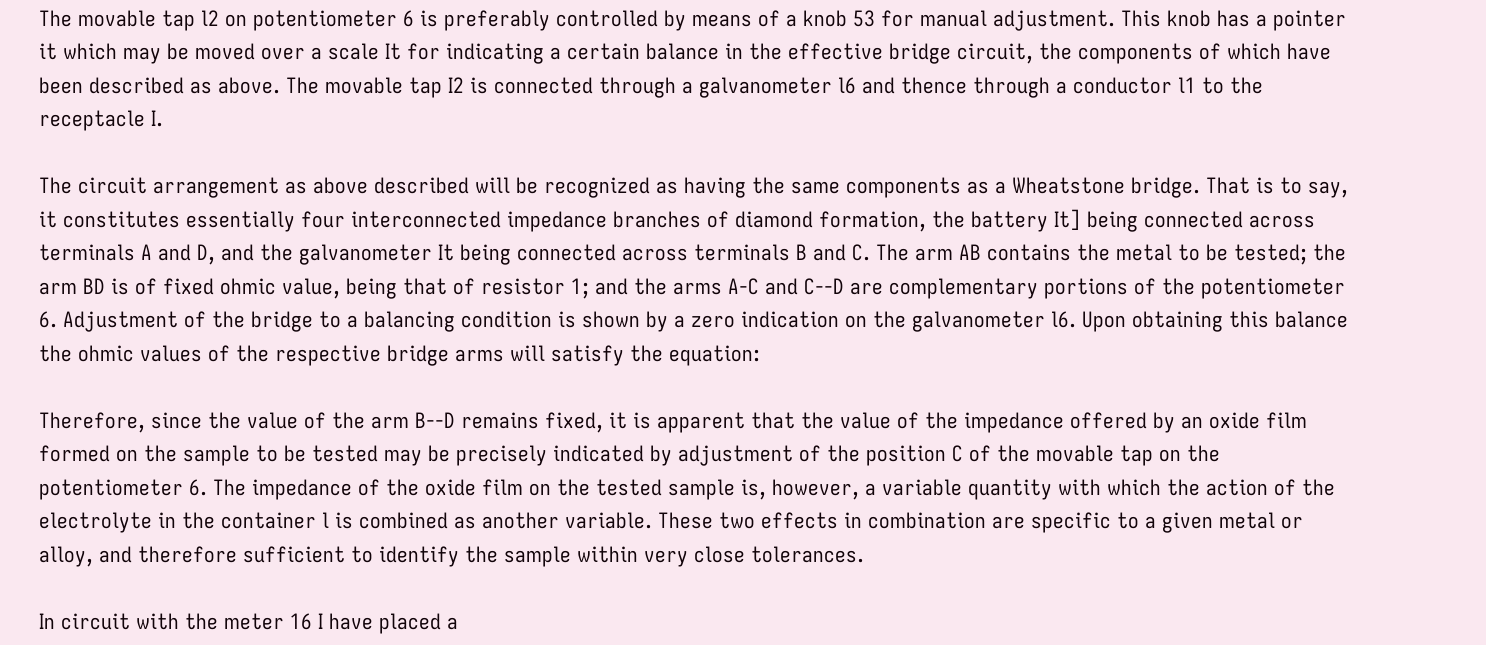The movable tap l2 on potentiometer 6 is preferably controlled by means of a knob 53 for manual adjustment. This knob has a pointer it which may be moved over a scale It for indicating a certain balance in the effective bridge circuit, the components of which have been described as above. The movable tap I2 is connected through a galvanometer l6 and thence through a conductor l1 to the receptacle I.

The circuit arrangement as above described will be recognized as having the same components as a Wheatstone bridge. That is to say, it constitutes essentially four interconnected impedance branches of diamond formation, the battery It] being connected across terminals A and D, and the galvanometer It being connected across terminals B and C. The arm AB contains the metal to be tested; the arm BD is of fixed ohmic value, being that of resistor 1; and the arms A-C and C--D are complementary portions of the potentiometer 6. Adjustment of the bridge to a balancing condition is shown by a zero indication on the galvanometer l6. Upon obtaining this balance the ohmic values of the respective bridge arms will satisfy the equation:

Therefore, since the value of the arm B--D remains fixed, it is apparent that the value of the impedance offered by an oxide film formed on the sample to be tested may be precisely indicated by adjustment of the position C of the movable tap on the potentiometer 6. The impedance of the oxide film on the tested sample is, however, a variable quantity with which the action of the electrolyte in the container l is combined as another variable. These two effects in combination are specific to a given metal or alloy, and therefore sufficient to identify the sample within very close tolerances.

In circuit with the meter 16 I have placed a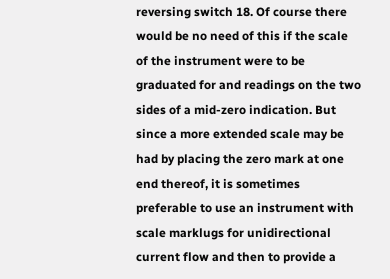reversing switch 18. Of course there would be no need of this if the scale of the instrument were to be graduated for and readings on the two sides of a mid-zero indication. But since a more extended scale may be had by placing the zero mark at one end thereof, it is sometimes preferable to use an instrument with scale marklugs for unidirectional current flow and then to provide a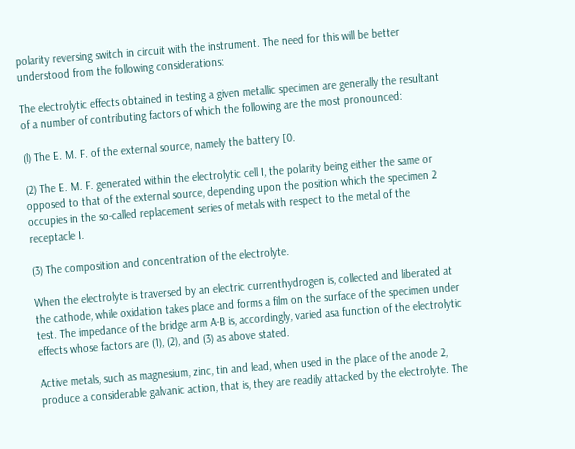polarity reversing switch in circuit with the instrument. The need for this will be better understood from the following considerations:

The electrolytic effects obtained in testing a given metallic specimen are generally the resultant of a number of contributing factors of which the following are the most pronounced:

(l) The E. M. F. of the external source, namely the battery [0.

(2) The E. M. F. generated within the electrolytic cell I, the polarity being either the same or opposed to that of the external source, depending upon the position which the specimen 2 occupies in the so-called replacement series of metals with respect to the metal of the receptacle I.

(3) The composition and concentration of the electrolyte.

When the electrolyte is traversed by an electric currenthydrogen is, collected and liberated at the cathode, while oxidation takes place and forms a film on the surface of the specimen under test. The impedance of the bridge arm A-B is, accordingly, varied asa function of the electrolytic effects whose factors are (1), (2), and (3) as above stated.

Active metals, such as magnesium, zinc, tin and lead, when used in the place of the anode 2, produce a considerable galvanic action, that is, they are readily attacked by the electrolyte. The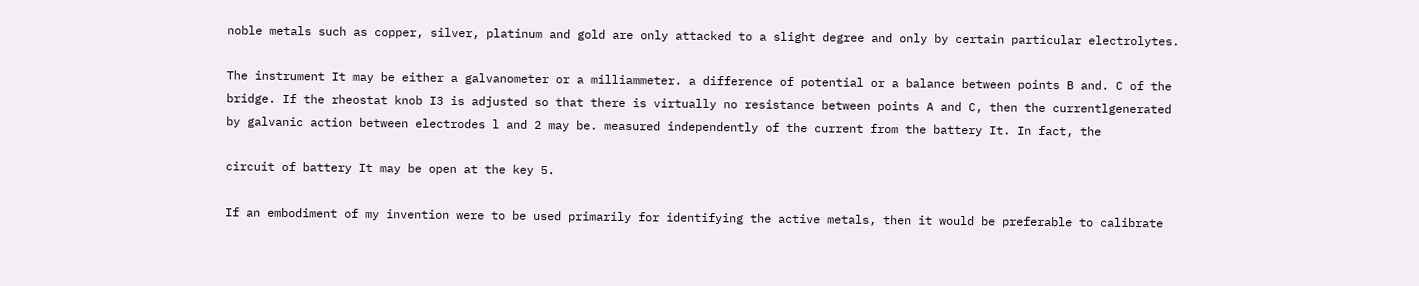noble metals such as copper, silver, platinum and gold are only attacked to a slight degree and only by certain particular electrolytes.

The instrument It may be either a galvanometer or a milliammeter. a difference of potential or a balance between points B and. C of the bridge. If the rheostat knob I3 is adjusted so that there is virtually no resistance between points A and C, then the currentlgenerated by galvanic action between electrodes l and 2 may be. measured independently of the current from the battery It. In fact, the

circuit of battery It may be open at the key 5.

If an embodiment of my invention were to be used primarily for identifying the active metals, then it would be preferable to calibrate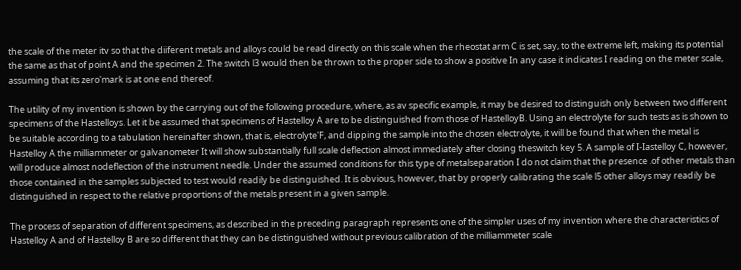the scale of the meter itv so that the diiferent metals and alloys could be read directly on this scale when the rheostat arm C is set, say, to the extreme left, making its potential the same as that of point A and the specimen 2. The switch l3 would then be thrown to the proper side to show a positive In any case it indicates I reading on the meter scale, assuming that its zero'mark is at one end thereof.

The utility of my invention is shown by the carrying out of the following procedure, where, as av specific example, it may be desired to distinguish only between two different specimens of the Hastelloys. Let it be assumed that specimens of Hastelloy A are to be distinguished from those of HastelloyB. Using an electrolyte for such tests as is shown to be suitable according to a tabulation hereinafter shown, that is, electrolyte'F, and dipping the sample into the chosen electrolyte, it will be found that when the metal is Hastelloy A the milliammeter or galvanometer It will show substantially full scale deflection almost immediately after closing theswitch key 5. A sample of I-Iastelloy C, however, will produce almost nodeflection of the instrument needle. Under the assumed conditions for this type of metalseparation I do not claim that the presence .of other metals than those contained in the samples subjected to test would readily be distinguished. It is obvious, however, that by properly calibrating the scale l5 other alloys may readily be distinguished in respect to the relative proportions of the metals present in a given sample.

The process of separation of different specimens, as described in the preceding paragraph represents one of the simpler uses of my invention where the characteristics of Hastelloy A and of Hastelloy B are so different that they can be distinguished without previous calibration of the milliammeter scale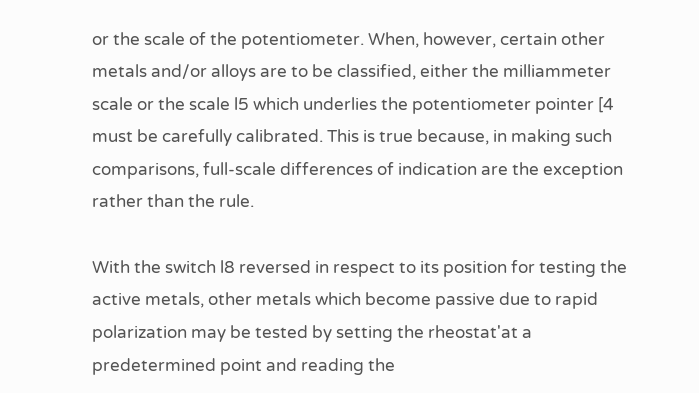or the scale of the potentiometer. When, however, certain other metals and/or alloys are to be classified, either the milliammeter scale or the scale l5 which underlies the potentiometer pointer [4 must be carefully calibrated. This is true because, in making such comparisons, full-scale differences of indication are the exception rather than the rule.

With the switch l8 reversed in respect to its position for testing the active metals, other metals which become passive due to rapid polarization may be tested by setting the rheostat'at a predetermined point and reading the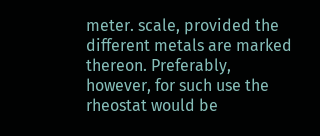meter. scale, provided the different metals are marked thereon. Preferably, however, for such use the rheostat would be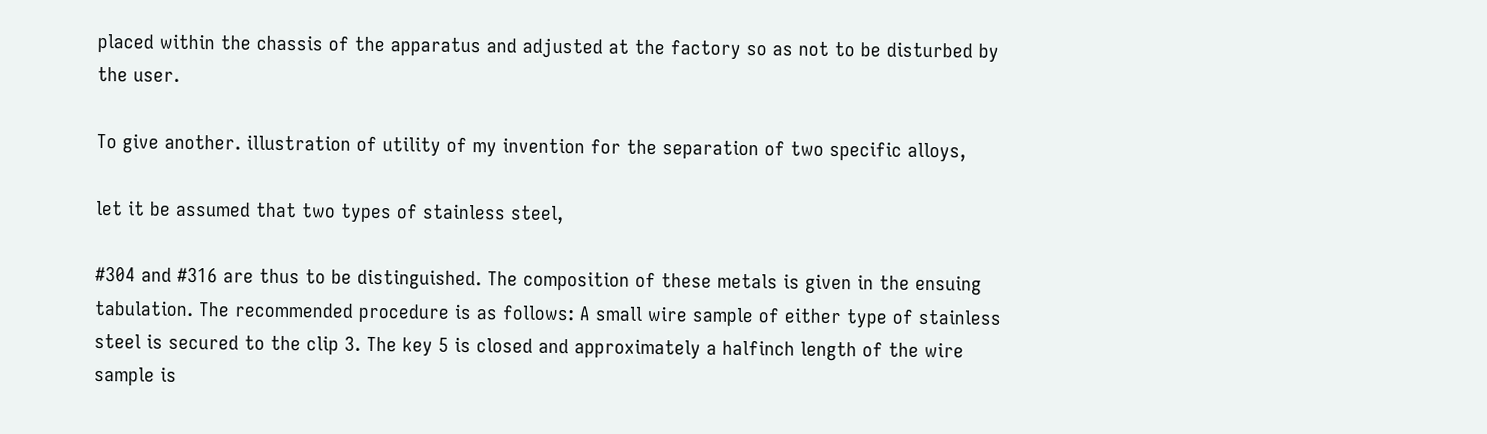placed within the chassis of the apparatus and adjusted at the factory so as not to be disturbed by the user.

To give another. illustration of utility of my invention for the separation of two specific alloys,

let it be assumed that two types of stainless steel,

#304 and #316 are thus to be distinguished. The composition of these metals is given in the ensuing tabulation. The recommended procedure is as follows: A small wire sample of either type of stainless steel is secured to the clip 3. The key 5 is closed and approximately a halfinch length of the wire sample is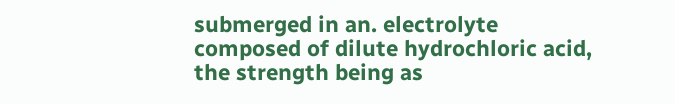submerged in an. electrolyte composed of dilute hydrochloric acid, the strength being as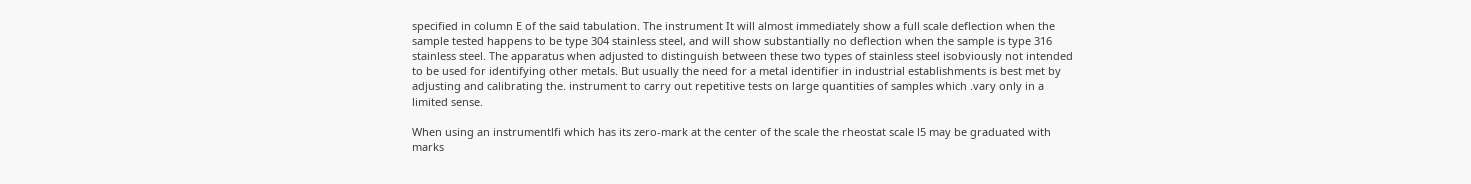specified in column E of the said tabulation. The instrument It will almost immediately show a full scale deflection when the sample tested happens to be type 304 stainless steel, and will show substantially no deflection when the sample is type 316 stainless steel. The apparatus when adjusted to distinguish between these two types of stainless steel isobviously not intended to be used for identifying other metals. But usually the need for a metal identifier in industrial establishments is best met by adjusting and calibrating the. instrument to carry out repetitive tests on large quantities of samples which .vary only in a limited sense.

When using an instrumentlfi which has its zero-mark at the center of the scale the rheostat scale l5 may be graduated with marks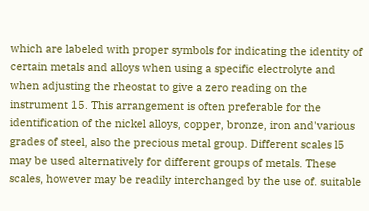which are labeled with proper symbols for indicating the identity of certain metals and alloys when using a specific electrolyte and when adjusting the rheostat to give a zero reading on the instrument 15. This arrangement is often preferable for the identification of the nickel alloys, copper, bronze, iron and'various grades of steel, also the precious metal group. Different scales l5 may be used alternatively for different groups of metals. These scales, however may be readily interchanged by the use of. suitable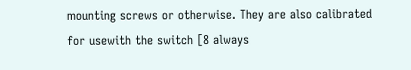mounting screws or otherwise. They are also calibrated for usewith the switch [8 always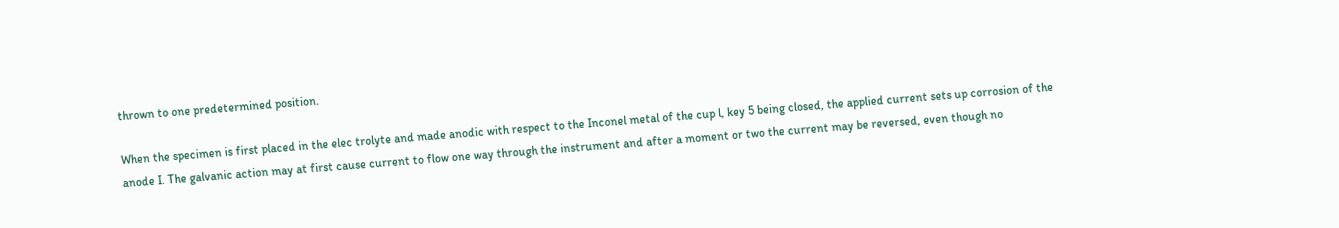thrown to one predetermined position.

When the specimen is first placed in the elec trolyte and made anodic with respect to the Inconel metal of the cup l, key 5 being closed, the applied current sets up corrosion of the anode I. The galvanic action may at first cause current to flow one way through the instrument and after a moment or two the current may be reversed, even though no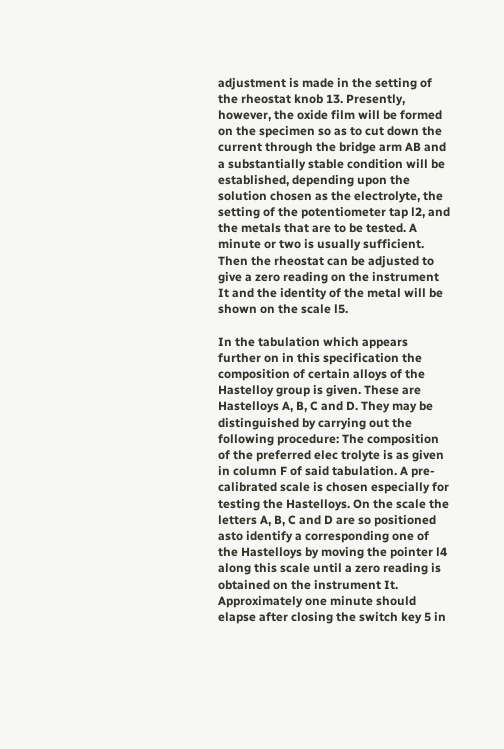adjustment is made in the setting of the rheostat knob 13. Presently, however, the oxide film will be formed on the specimen so as to cut down the current through the bridge arm AB and a substantially stable condition will be established, depending upon the solution chosen as the electrolyte, the setting of the potentiometer tap l2, and the metals that are to be tested. A minute or two is usually sufficient. Then the rheostat can be adjusted to give a zero reading on the instrument It and the identity of the metal will be shown on the scale l5.

In the tabulation which appears further on in this specification the composition of certain alloys of the Hastelloy group is given. These are Hastelloys A, B, C and D. They may be distinguished by carrying out the following procedure: The composition of the preferred elec trolyte is as given in column F of said tabulation. A pre-calibrated scale is chosen especially for testing the Hastelloys. On the scale the letters A, B, C and D are so positioned asto identify a corresponding one of the Hastelloys by moving the pointer l4 along this scale until a zero reading is obtained on the instrument It. Approximately one minute should elapse after closing the switch key 5 in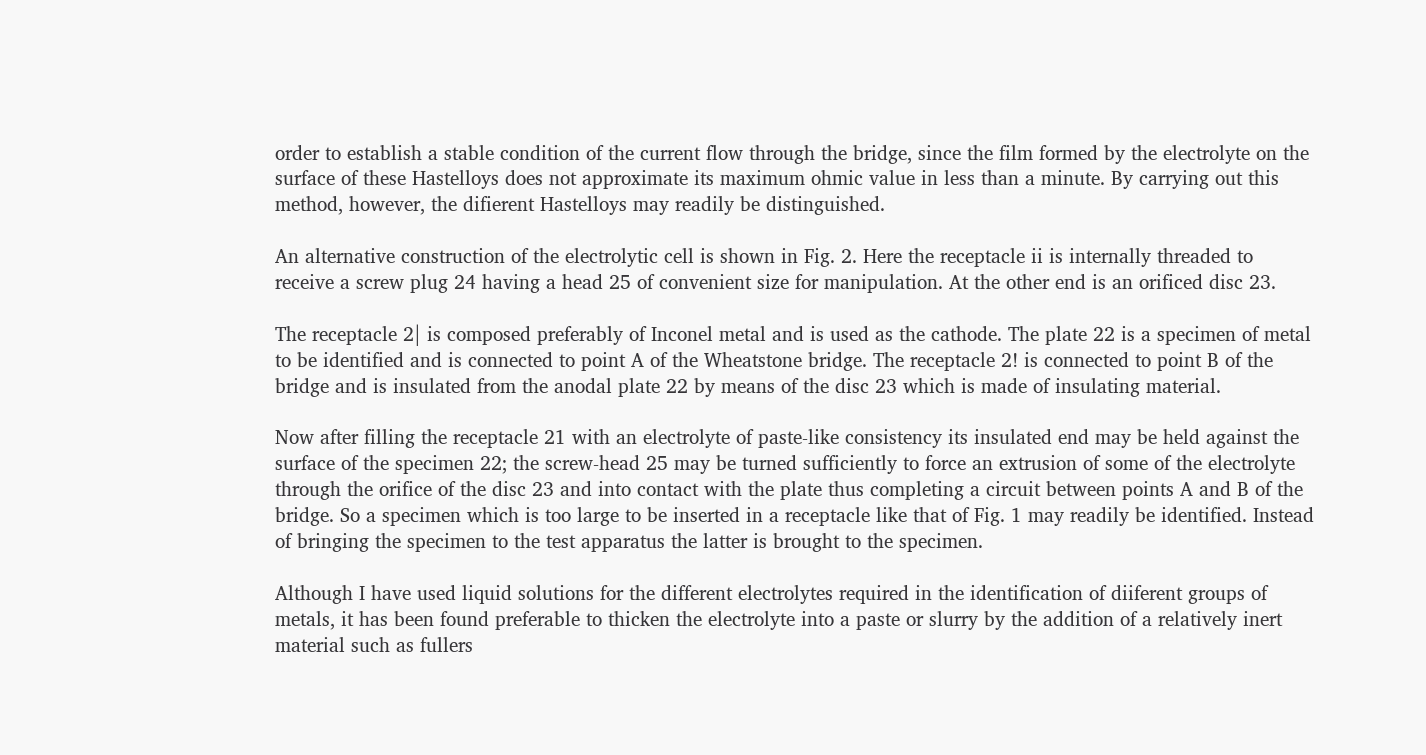order to establish a stable condition of the current flow through the bridge, since the film formed by the electrolyte on the surface of these Hastelloys does not approximate its maximum ohmic value in less than a minute. By carrying out this method, however, the difierent Hastelloys may readily be distinguished.

An alternative construction of the electrolytic cell is shown in Fig. 2. Here the receptacle ii is internally threaded to receive a screw plug 24 having a head 25 of convenient size for manipulation. At the other end is an orificed disc 23.

The receptacle 2| is composed preferably of Inconel metal and is used as the cathode. The plate 22 is a specimen of metal to be identified and is connected to point A of the Wheatstone bridge. The receptacle 2! is connected to point B of the bridge and is insulated from the anodal plate 22 by means of the disc 23 which is made of insulating material.

Now after filling the receptacle 21 with an electrolyte of paste-like consistency its insulated end may be held against the surface of the specimen 22; the screw-head 25 may be turned sufficiently to force an extrusion of some of the electrolyte through the orifice of the disc 23 and into contact with the plate thus completing a circuit between points A and B of the bridge. So a specimen which is too large to be inserted in a receptacle like that of Fig. 1 may readily be identified. Instead of bringing the specimen to the test apparatus the latter is brought to the specimen.

Although I have used liquid solutions for the different electrolytes required in the identification of diiferent groups of metals, it has been found preferable to thicken the electrolyte into a paste or slurry by the addition of a relatively inert material such as fullers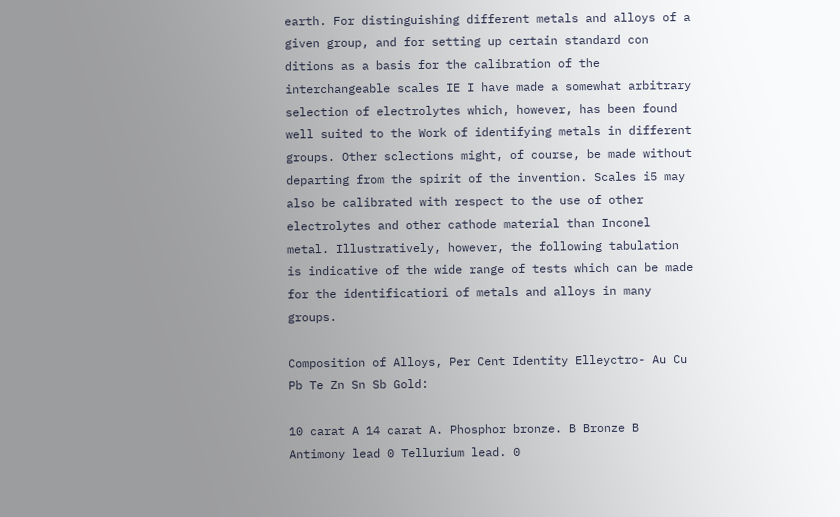earth. For distinguishing different metals and alloys of a given group, and for setting up certain standard con ditions as a basis for the calibration of the interchangeable scales IE I have made a somewhat arbitrary selection of electrolytes which, however, has been found well suited to the Work of identifying metals in different groups. Other sclections might, of course, be made without departing from the spirit of the invention. Scales i5 may also be calibrated with respect to the use of other electrolytes and other cathode material than Inconel metal. Illustratively, however, the following tabulation is indicative of the wide range of tests which can be made for the identificatiori of metals and alloys in many groups.

Composition of Alloys, Per Cent Identity Elleyctro- Au Cu Pb Te Zn Sn Sb Gold:

10 carat A 14 carat A. Phosphor bronze. B Bronze B Antimony lead 0 Tellurium lead. 0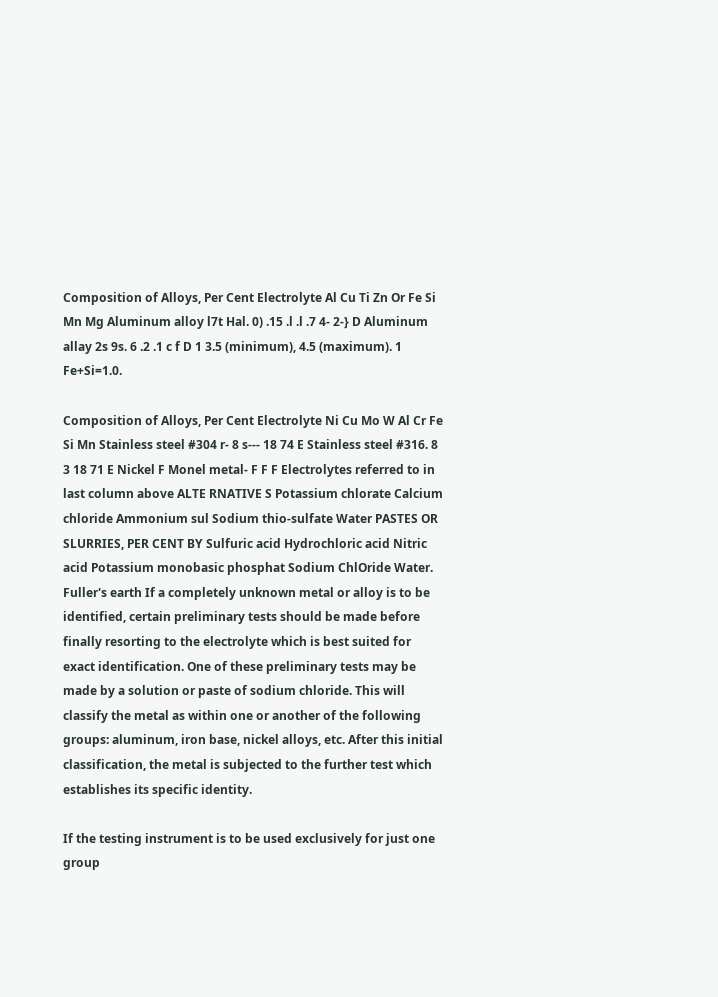Composition of Alloys, Per Cent Electrolyte Al Cu Ti Zn Or Fe Si Mn Mg Aluminum alloy l7t Hal. 0) .15 .l .l .7 4- 2-} D Aluminum allay 2s 9s. 6 .2 .1 c f D 1 3.5 (minimum), 4.5 (maximum). 1 Fe+Si=1.0.

Composition of Alloys, Per Cent Electrolyte Ni Cu Mo W Al Cr Fe Si Mn Stainless steel #304 r- 8 s--- 18 74 E Stainless steel #316. 8 3 18 71 E Nickel F Monel metal- F F F Electrolytes referred to in last column above ALTE RNATIVE S Potassium chlorate Calcium chloride Ammonium sul Sodium thio-sulfate Water PASTES OR SLURRIES, PER CENT BY Sulfuric acid Hydrochloric acid Nitric acid Potassium monobasic phosphat Sodium ChlOride Water. Fuller's earth If a completely unknown metal or alloy is to be identified, certain preliminary tests should be made before finally resorting to the electrolyte which is best suited for exact identification. One of these preliminary tests may be made by a solution or paste of sodium chloride. This will classify the metal as within one or another of the following groups: aluminum, iron base, nickel alloys, etc. After this initial classification, the metal is subjected to the further test which establishes its specific identity.

If the testing instrument is to be used exclusively for just one group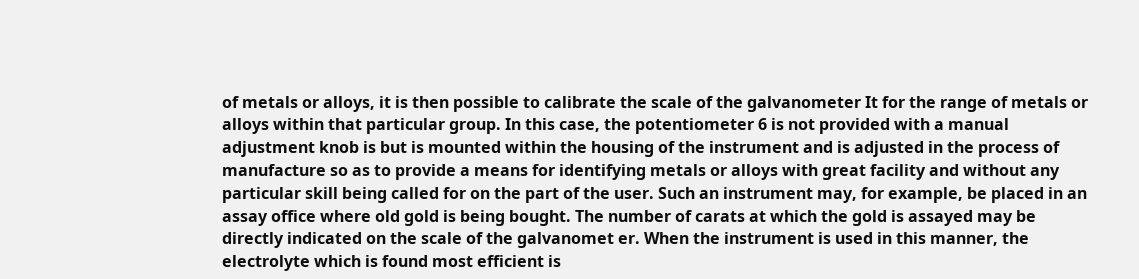of metals or alloys, it is then possible to calibrate the scale of the galvanometer It for the range of metals or alloys within that particular group. In this case, the potentiometer 6 is not provided with a manual adjustment knob is but is mounted within the housing of the instrument and is adjusted in the process of manufacture so as to provide a means for identifying metals or alloys with great facility and without any particular skill being called for on the part of the user. Such an instrument may, for example, be placed in an assay office where old gold is being bought. The number of carats at which the gold is assayed may be directly indicated on the scale of the galvanomet er. When the instrument is used in this manner, the electrolyte which is found most efficient is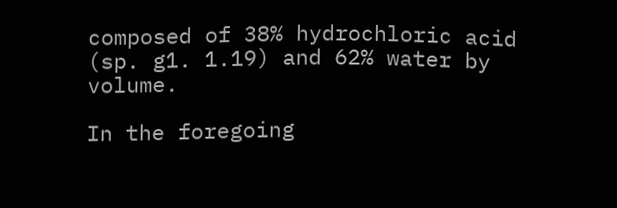composed of 38% hydrochloric acid (sp. g1. 1.19) and 62% water by volume.

In the foregoing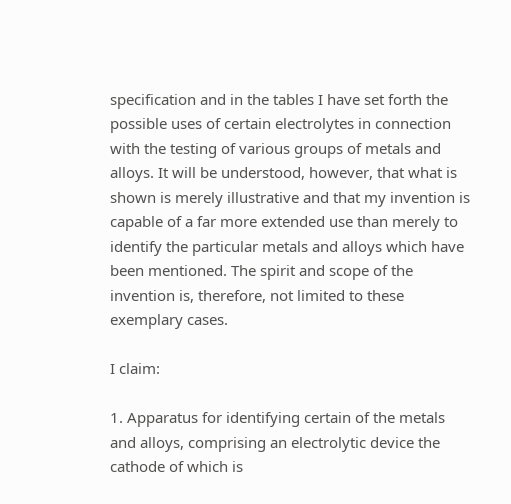specification and in the tables I have set forth the possible uses of certain electrolytes in connection with the testing of various groups of metals and alloys. It will be understood, however, that what is shown is merely illustrative and that my invention is capable of a far more extended use than merely to identify the particular metals and alloys which have been mentioned. The spirit and scope of the invention is, therefore, not limited to these exemplary cases.

I claim:

1. Apparatus for identifying certain of the metals and alloys, comprising an electrolytic device the cathode of which is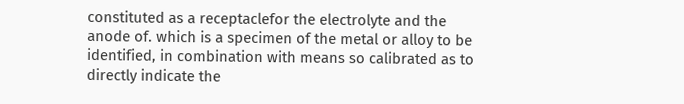constituted as a receptaclefor the electrolyte and the anode of. which is a specimen of the metal or alloy to be identified, in combination with means so calibrated as to directly indicate the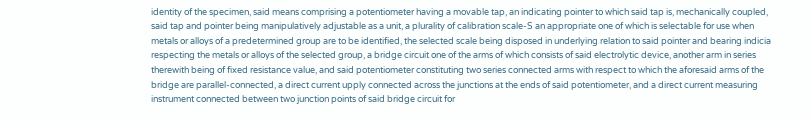identity of the specimen, said means comprising a potentiometer having a movable tap, an indicating pointer to which said tap is, mechanically coupled, said tap and pointer being manipulatively adjustable as a unit, a plurality of calibration scale-S an appropriate one of which is selectable for use when metals or alloys of a predetermined group are to be identified, the selected scale being disposed in underlying relation to said pointer and bearing indicia respecting the metals or alloys of the selected group, a bridge circuit one of the arms of which consists of said electrolytic device, another arm in series therewith being of fixed resistance value, and said potentiometer constituting two series connected arms with respect to which the aforesaid arms of the bridge are parallel-connected, a direct current upply connected across the junctions at the ends of said potentiometer, and a direct current measuring instrument connected between two junction points of said bridge circuit for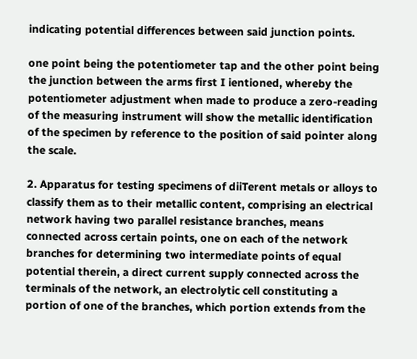indicating potential differences between said junction points.

one point being the potentiometer tap and the other point being the junction between the arms first I ientioned, whereby the potentiometer adjustment when made to produce a zero-reading of the measuring instrument will show the metallic identification of the specimen by reference to the position of said pointer along the scale.

2. Apparatus for testing specimens of diiTerent metals or alloys to classify them as to their metallic content, comprising an electrical network having two parallel resistance branches, means connected across certain points, one on each of the network branches for determining two intermediate points of equal potential therein, a direct current supply connected across the terminals of the network, an electrolytic cell constituting a portion of one of the branches, which portion extends from the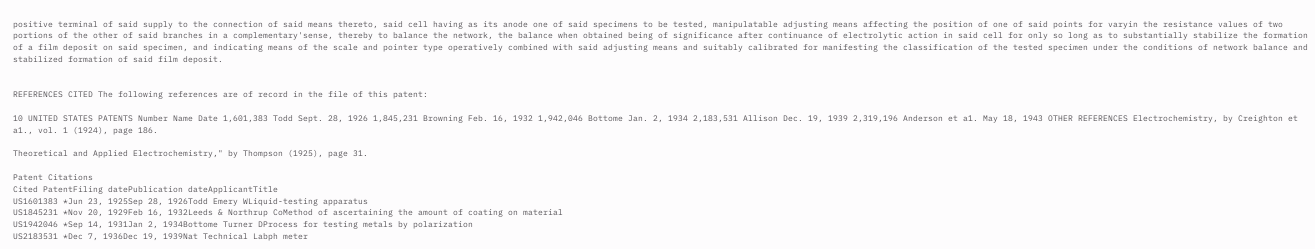positive terminal of said supply to the connection of said means thereto, said cell having as its anode one of said specimens to be tested, manipulatable adjusting means affecting the position of one of said points for varyin the resistance values of two portions of the other of said branches in a complementary'sense, thereby to balance the network, the balance when obtained being of significance after continuance of electrolytic action in said cell for only so long as to substantially stabilize the formation of a film deposit on said specimen, and indicating means of the scale and pointer type operatively combined with said adjusting means and suitably calibrated for manifesting the classification of the tested specimen under the conditions of network balance and stabilized formation of said film deposit.


REFERENCES CITED The following references are of record in the file of this patent:

10 UNITED STATES PATENTS Number Name Date 1,601,383 Todd Sept. 28, 1926 1,845,231 Browning Feb. 16, 1932 1,942,046 Bottome Jan. 2, 1934 2,183,531 Allison Dec. 19, 1939 2,319,196 Anderson et a1. May 18, 1943 OTHER REFERENCES Electrochemistry, by Creighton et a1., vol. 1 (1924), page 186.

Theoretical and Applied Electrochemistry," by Thompson (1925), page 31.

Patent Citations
Cited PatentFiling datePublication dateApplicantTitle
US1601383 *Jun 23, 1925Sep 28, 1926Todd Emery WLiquid-testing apparatus
US1845231 *Nov 20, 1929Feb 16, 1932Leeds & Northrup CoMethod of ascertaining the amount of coating on material
US1942046 *Sep 14, 1931Jan 2, 1934Bottome Turner DProcess for testing metals by polarization
US2183531 *Dec 7, 1936Dec 19, 1939Nat Technical Labph meter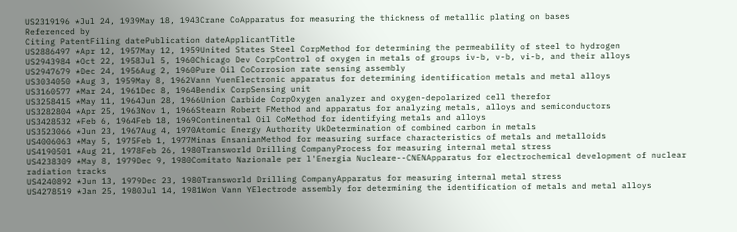US2319196 *Jul 24, 1939May 18, 1943Crane CoApparatus for measuring the thickness of metallic plating on bases
Referenced by
Citing PatentFiling datePublication dateApplicantTitle
US2886497 *Apr 12, 1957May 12, 1959United States Steel CorpMethod for determining the permeability of steel to hydrogen
US2943984 *Oct 22, 1958Jul 5, 1960Chicago Dev CorpControl of oxygen in metals of groups iv-b, v-b, vi-b, and their alloys
US2947679 *Dec 24, 1956Aug 2, 1960Pure Oil CoCorrosion rate sensing assembly
US3034050 *Aug 3, 1959May 8, 1962Vann YuenElectronic apparatus for determining identification metals and metal alloys
US3160577 *Mar 24, 1961Dec 8, 1964Bendix CorpSensing unit
US3258415 *May 11, 1964Jun 28, 1966Union Carbide CorpOxygen analyzer and oxygen-depolarized cell therefor
US3282804 *Apr 25, 1963Nov 1, 1966Stearn Robert FMethod and apparatus for analyzing metals, alloys and semiconductors
US3428532 *Feb 6, 1964Feb 18, 1969Continental Oil CoMethod for identifying metals and alloys
US3523066 *Jun 23, 1967Aug 4, 1970Atomic Energy Authority UkDetermination of combined carbon in metals
US4006063 *May 5, 1975Feb 1, 1977Minas EnsanianMethod for measuring surface characteristics of metals and metalloids
US4190501 *Aug 21, 1978Feb 26, 1980Transworld Drilling CompanyProcess for measuring internal metal stress
US4238309 *May 8, 1979Dec 9, 1980Comitato Nazionale per l'Energia Nucleare--CNENApparatus for electrochemical development of nuclear radiation tracks
US4240892 *Jun 13, 1979Dec 23, 1980Transworld Drilling CompanyApparatus for measuring internal metal stress
US4278519 *Jan 25, 1980Jul 14, 1981Won Vann YElectrode assembly for determining the identification of metals and metal alloys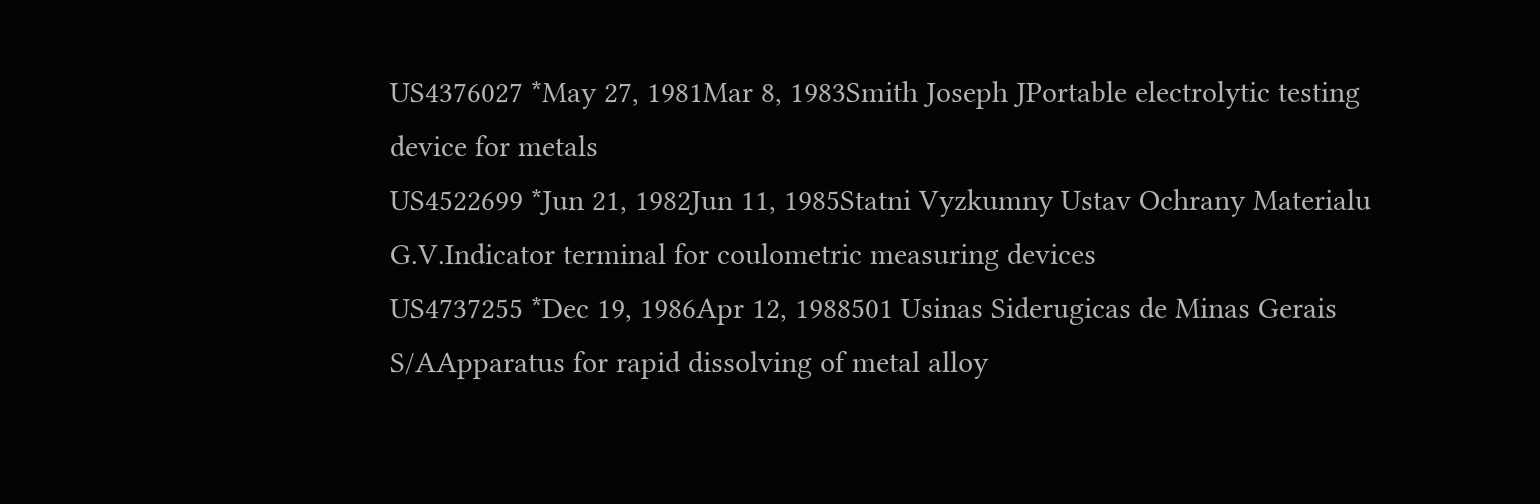US4376027 *May 27, 1981Mar 8, 1983Smith Joseph JPortable electrolytic testing device for metals
US4522699 *Jun 21, 1982Jun 11, 1985Statni Vyzkumny Ustav Ochrany Materialu G.V.Indicator terminal for coulometric measuring devices
US4737255 *Dec 19, 1986Apr 12, 1988501 Usinas Siderugicas de Minas Gerais S/AApparatus for rapid dissolving of metal alloy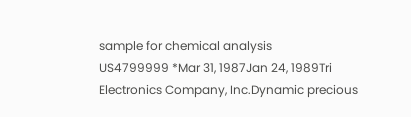sample for chemical analysis
US4799999 *Mar 31, 1987Jan 24, 1989Tri Electronics Company, Inc.Dynamic precious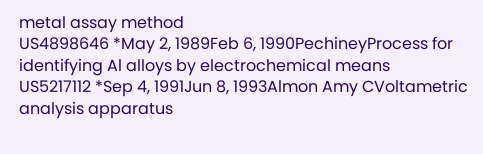metal assay method
US4898646 *May 2, 1989Feb 6, 1990PechineyProcess for identifying Al alloys by electrochemical means
US5217112 *Sep 4, 1991Jun 8, 1993Almon Amy CVoltametric analysis apparatus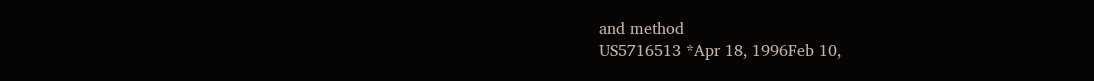and method
US5716513 *Apr 18, 1996Feb 10,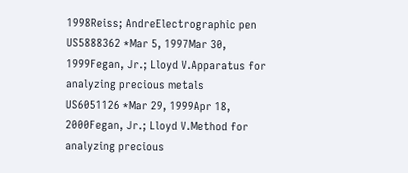1998Reiss; AndreElectrographic pen
US5888362 *Mar 5, 1997Mar 30, 1999Fegan, Jr.; Lloyd V.Apparatus for analyzing precious metals
US6051126 *Mar 29, 1999Apr 18, 2000Fegan, Jr.; Lloyd V.Method for analyzing precious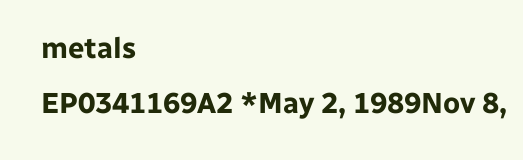metals
EP0341169A2 *May 2, 1989Nov 8,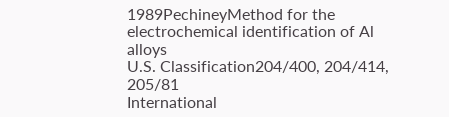1989PechineyMethod for the electrochemical identification of Al alloys
U.S. Classification204/400, 204/414, 205/81
International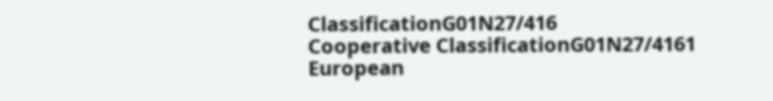ClassificationG01N27/416
Cooperative ClassificationG01N27/4161
European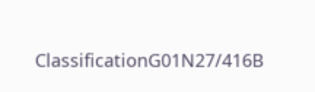ClassificationG01N27/416B